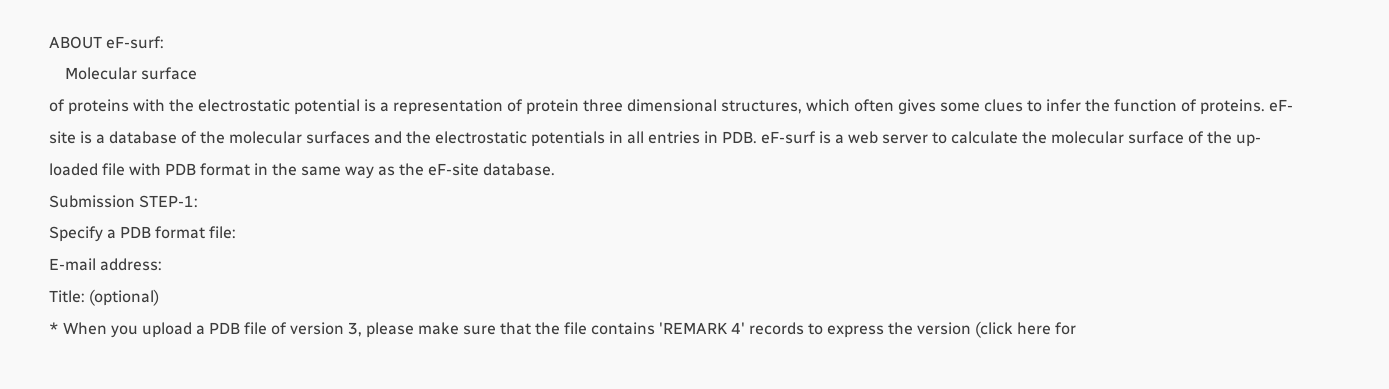ABOUT eF-surf:
    Molecular surface
of proteins with the electrostatic potential is a representation of protein three dimensional structures, which often gives some clues to infer the function of proteins. eF-site is a database of the molecular surfaces and the electrostatic potentials in all entries in PDB. eF-surf is a web server to calculate the molecular surface of the up-loaded file with PDB format in the same way as the eF-site database.
Submission STEP-1:
Specify a PDB format file:
E-mail address:
Title: (optional)
* When you upload a PDB file of version 3, please make sure that the file contains 'REMARK 4' records to express the version (click here for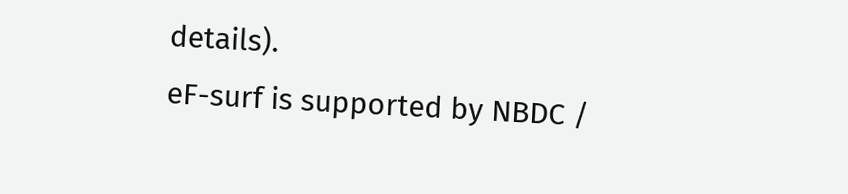details).
eF-surf is supported by NBDC /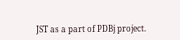JST as a part of PDBj project.